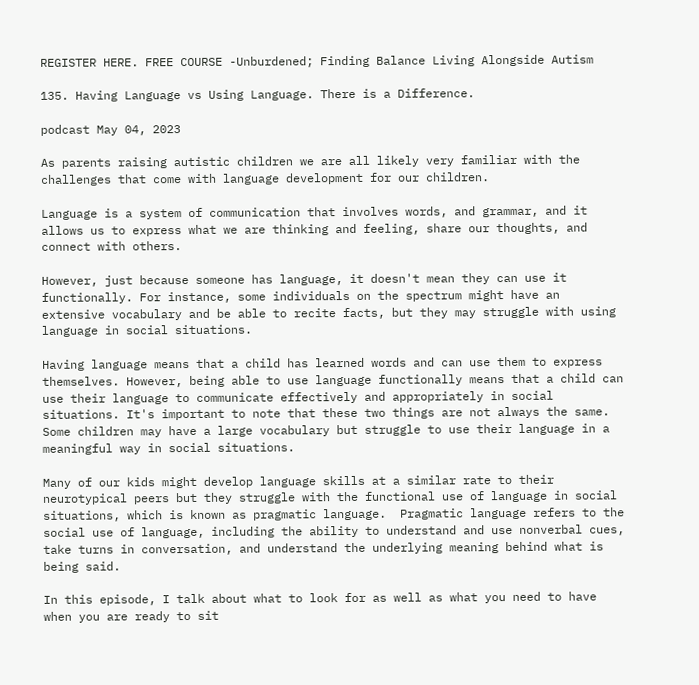REGISTER HERE. FREE COURSE -Unburdened; Finding Balance Living Alongside Autism

135. Having Language vs Using Language. There is a Difference.

podcast May 04, 2023

As parents raising autistic children we are all likely very familiar with the challenges that come with language development for our children.

Language is a system of communication that involves words, and grammar, and it allows us to express what we are thinking and feeling, share our thoughts, and connect with others.

However, just because someone has language, it doesn't mean they can use it functionally. For instance, some individuals on the spectrum might have an extensive vocabulary and be able to recite facts, but they may struggle with using language in social situations.

Having language means that a child has learned words and can use them to express themselves. However, being able to use language functionally means that a child can use their language to communicate effectively and appropriately in social situations. It's important to note that these two things are not always the same. Some children may have a large vocabulary but struggle to use their language in a meaningful way in social situations.

Many of our kids might develop language skills at a similar rate to their neurotypical peers but they struggle with the functional use of language in social situations, which is known as pragmatic language.  Pragmatic language refers to the social use of language, including the ability to understand and use nonverbal cues, take turns in conversation, and understand the underlying meaning behind what is being said.

In this episode, I talk about what to look for as well as what you need to have when you are ready to sit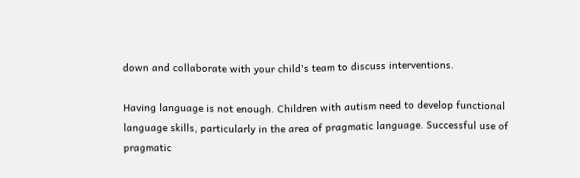down and collaborate with your child's team to discuss interventions.

Having language is not enough. Children with autism need to develop functional language skills, particularly in the area of pragmatic language. Successful use of pragmatic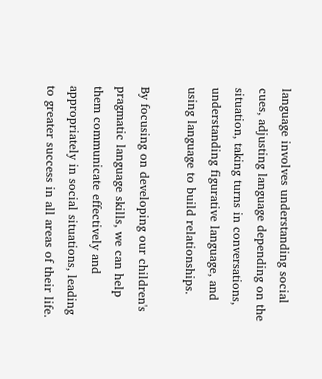language involves understanding social cues, adjusting language depending on the situation, taking turns in conversations, understanding figurative language, and using language to build relationships.

By focusing on developing our children's pragmatic language skills, we can help them communicate effectively and appropriately in social situations, leading to greater success in all areas of their life.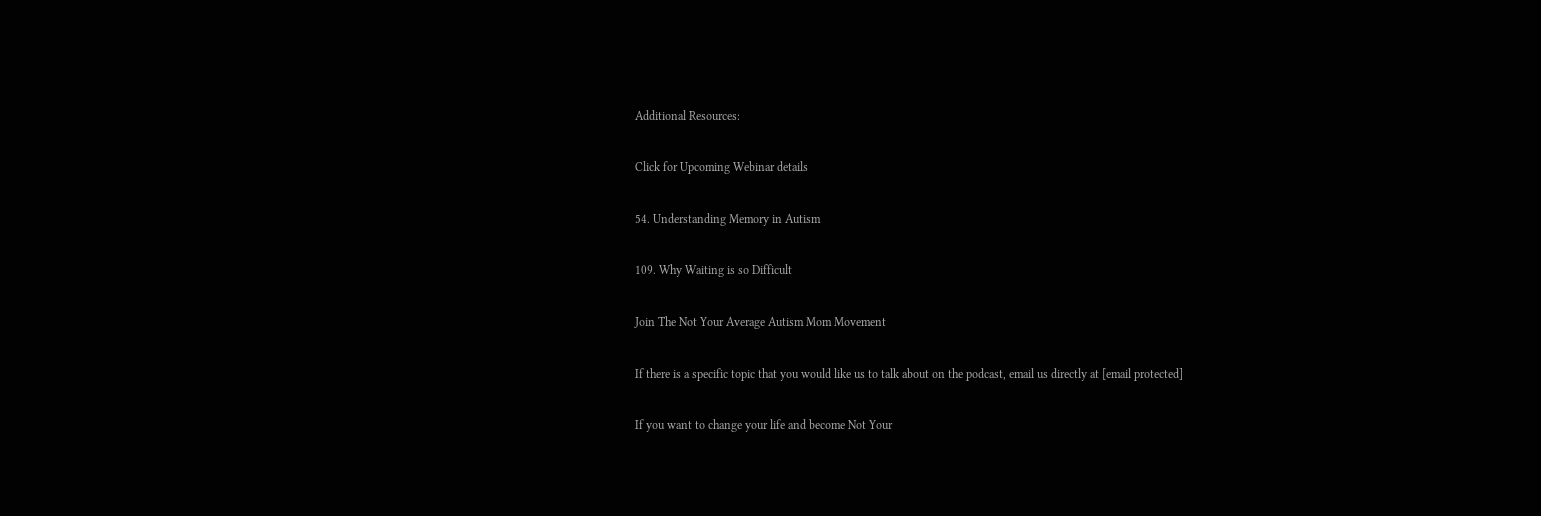Additional Resources:

Click for Upcoming Webinar details

54. Understanding Memory in Autism

109. Why Waiting is so Difficult

Join The Not Your Average Autism Mom Movement

If there is a specific topic that you would like us to talk about on the podcast, email us directly at [email protected]

If you want to change your life and become Not Your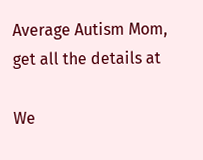Average Autism Mom, get all the details at

We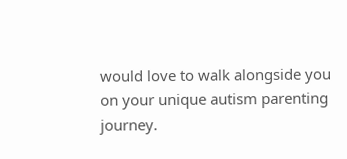would love to walk alongside you on your unique autism parenting journey.